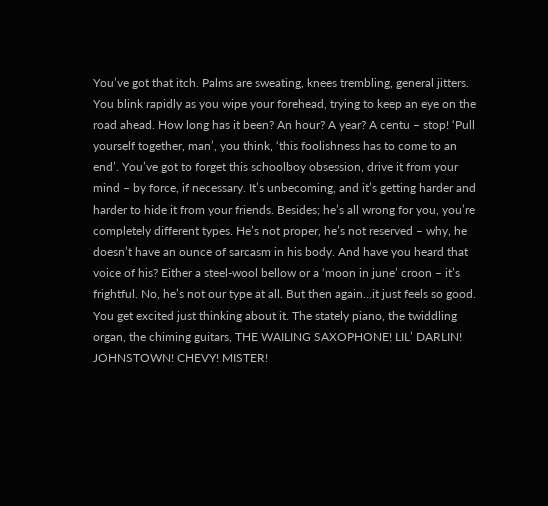You’ve got that itch. Palms are sweating, knees trembling, general jitters. You blink rapidly as you wipe your forehead, trying to keep an eye on the road ahead. How long has it been? An hour? A year? A centu – stop! ‘Pull yourself together, man’, you think, ‘this foolishness has to come to an end’. You’ve got to forget this schoolboy obsession, drive it from your mind – by force, if necessary. It’s unbecoming, and it’s getting harder and harder to hide it from your friends. Besides; he’s all wrong for you, you’re completely different types. He’s not proper, he’s not reserved – why, he doesn’t have an ounce of sarcasm in his body. And have you heard that voice of his? Either a steel-wool bellow or a ‘moon in june’ croon – it’s frightful. No, he’s not our type at all. But then again…it just feels so good. You get excited just thinking about it. The stately piano, the twiddling organ, the chiming guitars, THE WAILING SAXOPHONE! LIL’ DARLIN! JOHNSTOWN! CHEVY! MISTER!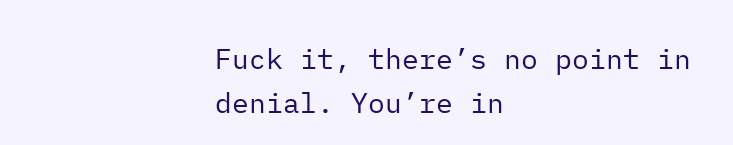Fuck it, there’s no point in denial. You’re in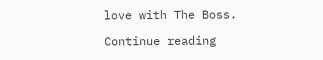love with The Boss.

Continue reading